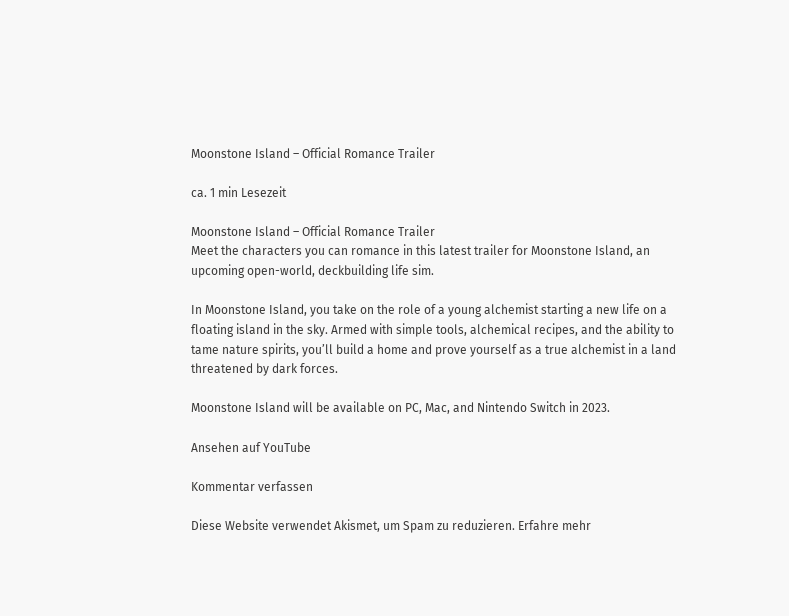Moonstone Island – Official Romance Trailer

ca. 1 min Lesezeit

Moonstone Island – Official Romance Trailer
Meet the characters you can romance in this latest trailer for Moonstone Island, an upcoming open-world, deckbuilding life sim.

In Moonstone Island, you take on the role of a young alchemist starting a new life on a floating island in the sky. Armed with simple tools, alchemical recipes, and the ability to tame nature spirits, you’ll build a home and prove yourself as a true alchemist in a land threatened by dark forces.

Moonstone Island will be available on PC, Mac, and Nintendo Switch in 2023.

Ansehen auf YouTube

Kommentar verfassen

Diese Website verwendet Akismet, um Spam zu reduzieren. Erfahre mehr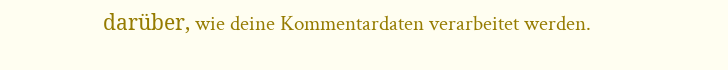darüber, wie deine Kommentardaten verarbeitet werden.